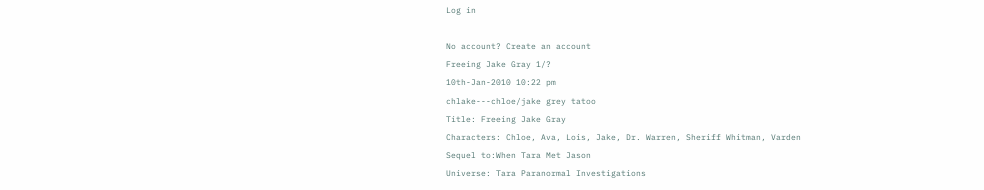Log in

No account? Create an account
Freeing Jake Gray 1/?
10th-Jan-2010 10:22 pm
chlake---chloe/jake grey tatoo
Title: Freeing Jake Gray
Characters: Chloe, Ava, Lois, Jake, Dr. Warren, Sheriff Whitman, Varden
Sequel to:When Tara Met Jason
Universe: Tara Paranormal Investigations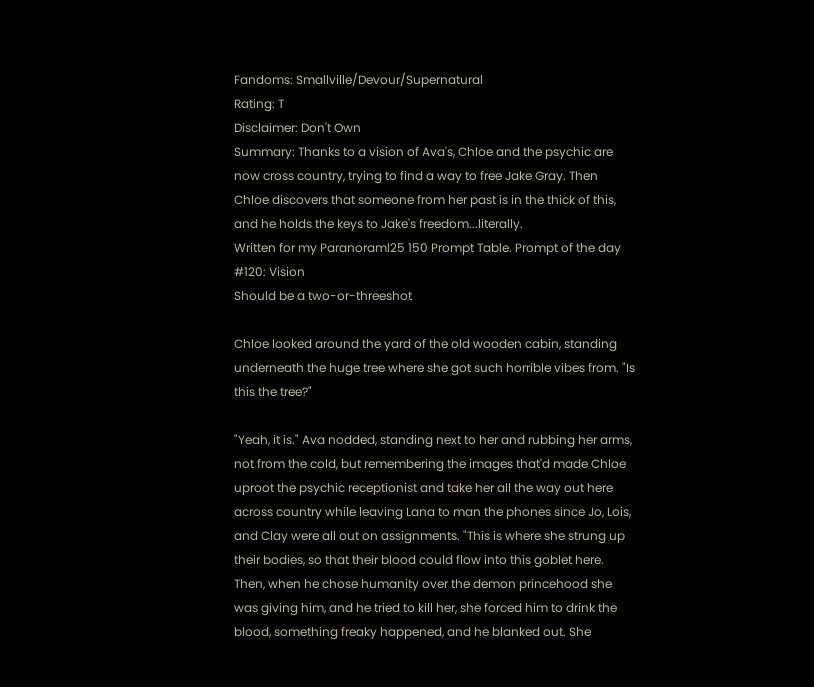Fandoms: Smallville/Devour/Supernatural
Rating: T
Disclaimer: Don't Own
Summary: Thanks to a vision of Ava's, Chloe and the psychic are now cross country, trying to find a way to free Jake Gray. Then Chloe discovers that someone from her past is in the thick of this, and he holds the keys to Jake's freedom...literally.
Written for my Paranoraml25 150 Prompt Table. Prompt of the day #120: Vision
Should be a two-or-threeshot

Chloe looked around the yard of the old wooden cabin, standing underneath the huge tree where she got such horrible vibes from. "Is this the tree?"

"Yeah, it is." Ava nodded, standing next to her and rubbing her arms, not from the cold, but remembering the images that'd made Chloe uproot the psychic receptionist and take her all the way out here across country while leaving Lana to man the phones since Jo, Lois, and Clay were all out on assignments. "This is where she strung up their bodies, so that their blood could flow into this goblet here. Then, when he chose humanity over the demon princehood she was giving him, and he tried to kill her, she forced him to drink the blood, something freaky happened, and he blanked out. She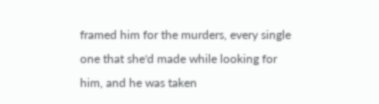framed him for the murders, every single one that she'd made while looking for him, and he was taken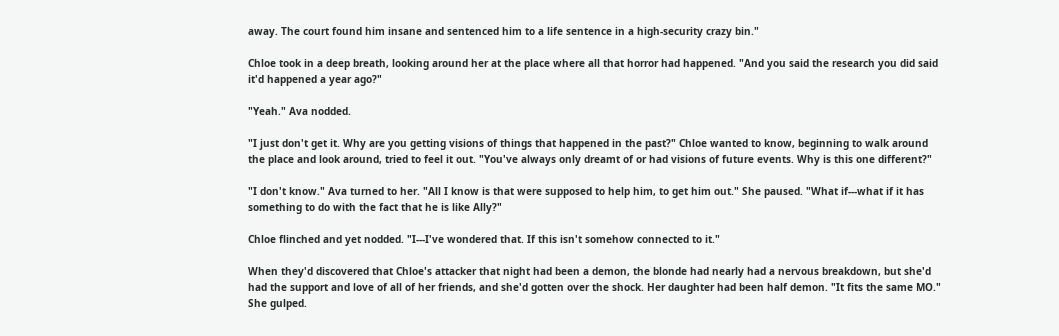away. The court found him insane and sentenced him to a life sentence in a high-security crazy bin."

Chloe took in a deep breath, looking around her at the place where all that horror had happened. "And you said the research you did said it'd happened a year ago?"

"Yeah." Ava nodded.

"I just don't get it. Why are you getting visions of things that happened in the past?" Chloe wanted to know, beginning to walk around the place and look around, tried to feel it out. "You've always only dreamt of or had visions of future events. Why is this one different?"

"I don't know." Ava turned to her. "All I know is that were supposed to help him, to get him out." She paused. "What if---what if it has something to do with the fact that he is like Ally?"

Chloe flinched and yet nodded. "I---I've wondered that. If this isn't somehow connected to it."

When they'd discovered that Chloe's attacker that night had been a demon, the blonde had nearly had a nervous breakdown, but she'd had the support and love of all of her friends, and she'd gotten over the shock. Her daughter had been half demon. "It fits the same MO." She gulped.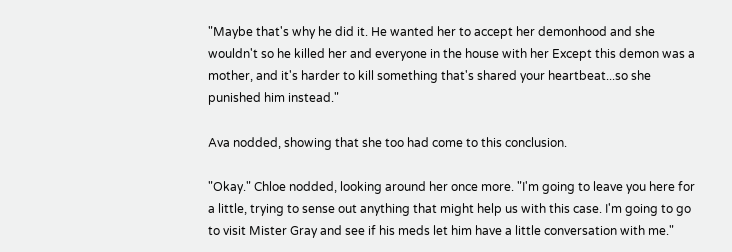"Maybe that's why he did it. He wanted her to accept her demonhood and she wouldn't so he killed her and everyone in the house with her Except this demon was a mother, and it's harder to kill something that's shared your heartbeat...so she punished him instead."

Ava nodded, showing that she too had come to this conclusion.

"Okay." Chloe nodded, looking around her once more. "I'm going to leave you here for a little, trying to sense out anything that might help us with this case. I'm going to go to visit Mister Gray and see if his meds let him have a little conversation with me."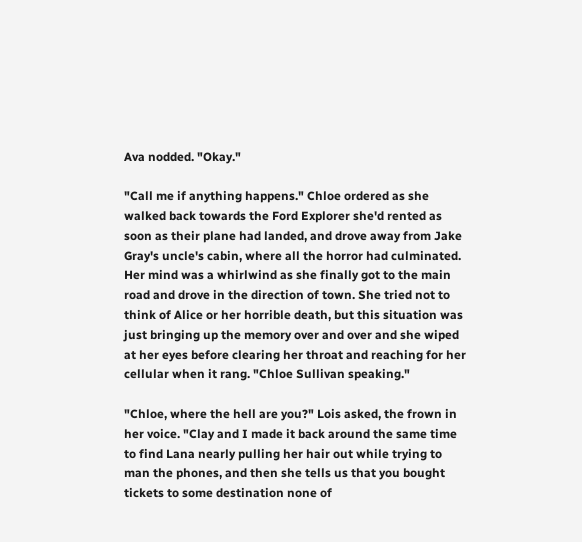Ava nodded. "Okay."

"Call me if anything happens." Chloe ordered as she walked back towards the Ford Explorer she'd rented as soon as their plane had landed, and drove away from Jake Gray's uncle's cabin, where all the horror had culminated. Her mind was a whirlwind as she finally got to the main road and drove in the direction of town. She tried not to think of Alice or her horrible death, but this situation was just bringing up the memory over and over and she wiped at her eyes before clearing her throat and reaching for her cellular when it rang. "Chloe Sullivan speaking."

"Chloe, where the hell are you?" Lois asked, the frown in her voice. "Clay and I made it back around the same time to find Lana nearly pulling her hair out while trying to man the phones, and then she tells us that you bought tickets to some destination none of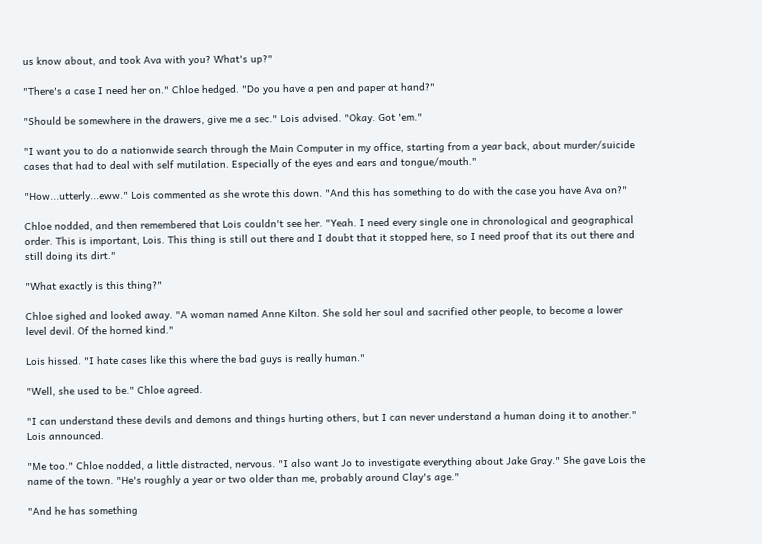us know about, and took Ava with you? What's up?"

"There's a case I need her on." Chloe hedged. "Do you have a pen and paper at hand?"

"Should be somewhere in the drawers, give me a sec." Lois advised. "Okay. Got 'em."

"I want you to do a nationwide search through the Main Computer in my office, starting from a year back, about murder/suicide cases that had to deal with self mutilation. Especially of the eyes and ears and tongue/mouth."

"How...utterly...eww." Lois commented as she wrote this down. "And this has something to do with the case you have Ava on?"

Chloe nodded, and then remembered that Lois couldn't see her. "Yeah. I need every single one in chronological and geographical order. This is important, Lois. This thing is still out there and I doubt that it stopped here, so I need proof that its out there and still doing its dirt."

"What exactly is this thing?"

Chloe sighed and looked away. "A woman named Anne Kilton. She sold her soul and sacrified other people, to become a lower level devil. Of the horned kind."

Lois hissed. "I hate cases like this where the bad guys is really human."

"Well, she used to be." Chloe agreed.

"I can understand these devils and demons and things hurting others, but I can never understand a human doing it to another." Lois announced.

"Me too." Chloe nodded, a little distracted, nervous. "I also want Jo to investigate everything about Jake Gray." She gave Lois the name of the town. "He's roughly a year or two older than me, probably around Clay's age."

"And he has something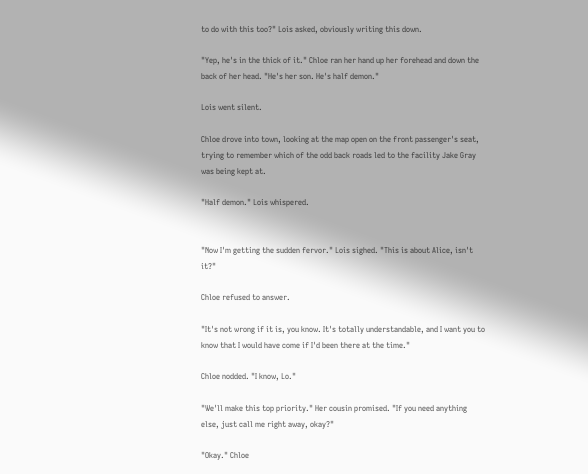to do with this too?" Lois asked, obviously writing this down.

"Yep, he's in the thick of it." Chloe ran her hand up her forehead and down the back of her head. "He's her son. He's half demon."

Lois went silent.

Chloe drove into town, looking at the map open on the front passenger's seat, trying to remember which of the odd back roads led to the facility Jake Gray was being kept at.

"Half demon." Lois whispered.


"Now I'm getting the sudden fervor." Lois sighed. "This is about Alice, isn't it?"

Chloe refused to answer.

"It's not wrong if it is, you know. It's totally understandable, and I want you to know that I would have come if I'd been there at the time."

Chloe nodded. "I know, Lo."

"We'll make this top priority." Her cousin promised. "If you need anything else, just call me right away, okay?"

"Okay." Chloe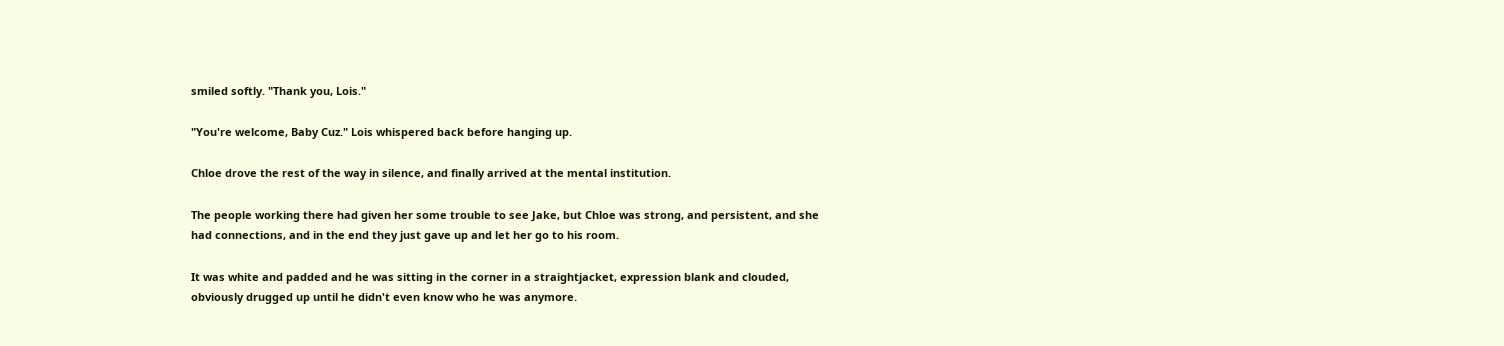smiled softly. "Thank you, Lois."

"You're welcome, Baby Cuz." Lois whispered back before hanging up.

Chloe drove the rest of the way in silence, and finally arrived at the mental institution.

The people working there had given her some trouble to see Jake, but Chloe was strong, and persistent, and she had connections, and in the end they just gave up and let her go to his room.

It was white and padded and he was sitting in the corner in a straightjacket, expression blank and clouded, obviously drugged up until he didn't even know who he was anymore.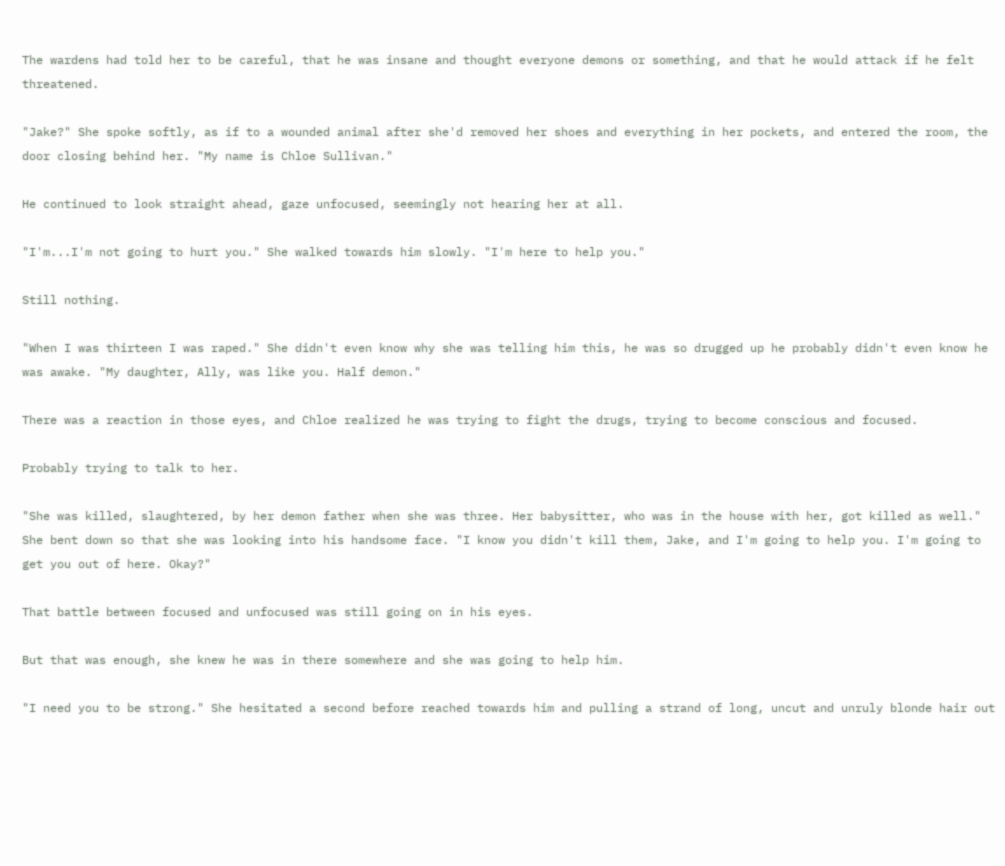The wardens had told her to be careful, that he was insane and thought everyone demons or something, and that he would attack if he felt threatened.

"Jake?" She spoke softly, as if to a wounded animal after she'd removed her shoes and everything in her pockets, and entered the room, the door closing behind her. "My name is Chloe Sullivan."

He continued to look straight ahead, gaze unfocused, seemingly not hearing her at all.

"I'm...I'm not going to hurt you." She walked towards him slowly. "I'm here to help you."

Still nothing.

"When I was thirteen I was raped." She didn't even know why she was telling him this, he was so drugged up he probably didn't even know he was awake. "My daughter, Ally, was like you. Half demon."

There was a reaction in those eyes, and Chloe realized he was trying to fight the drugs, trying to become conscious and focused.

Probably trying to talk to her.

"She was killed, slaughtered, by her demon father when she was three. Her babysitter, who was in the house with her, got killed as well." She bent down so that she was looking into his handsome face. "I know you didn't kill them, Jake, and I'm going to help you. I'm going to get you out of here. Okay?"

That battle between focused and unfocused was still going on in his eyes.

But that was enough, she knew he was in there somewhere and she was going to help him.

"I need you to be strong." She hesitated a second before reached towards him and pulling a strand of long, uncut and unruly blonde hair out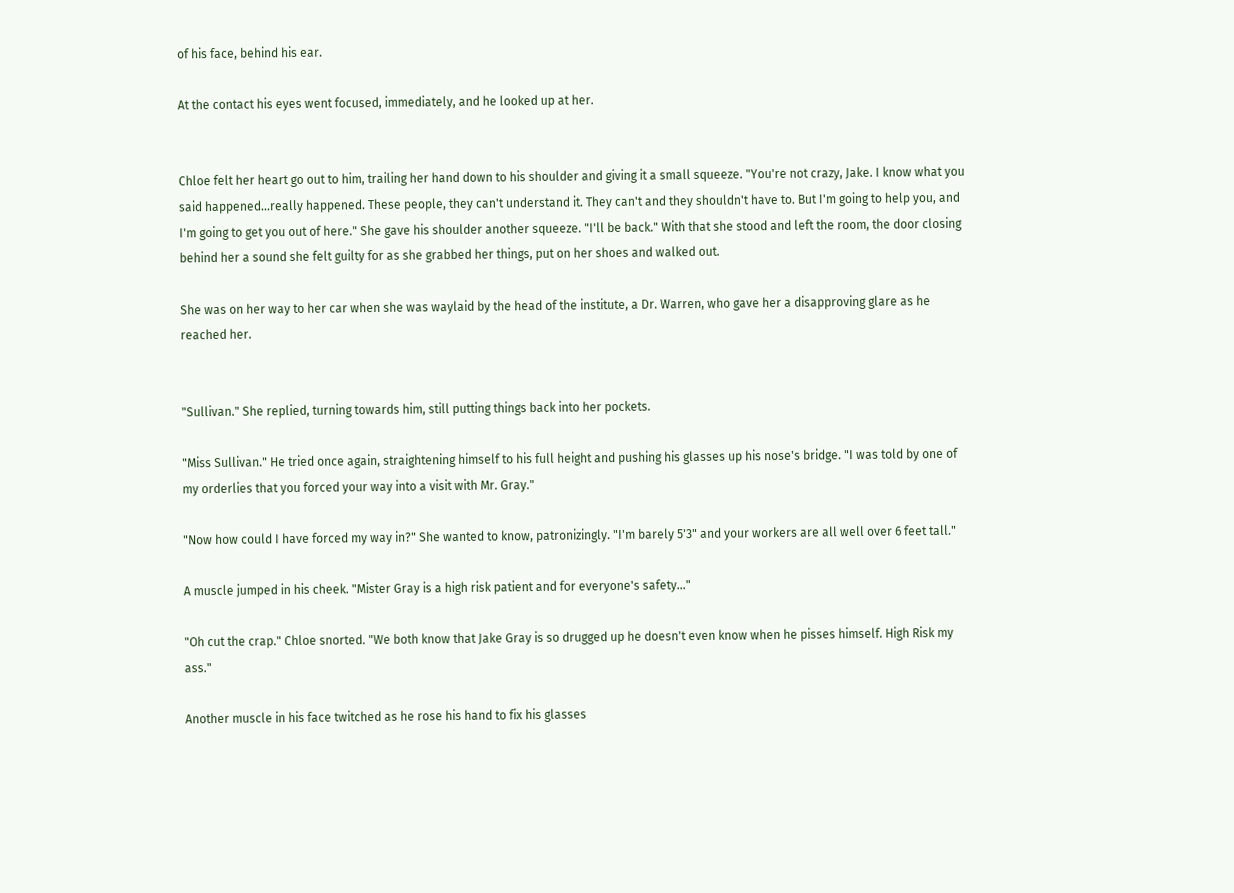of his face, behind his ear.

At the contact his eyes went focused, immediately, and he looked up at her.


Chloe felt her heart go out to him, trailing her hand down to his shoulder and giving it a small squeeze. "You're not crazy, Jake. I know what you said happened...really happened. These people, they can't understand it. They can't and they shouldn't have to. But I'm going to help you, and I'm going to get you out of here." She gave his shoulder another squeeze. "I'll be back." With that she stood and left the room, the door closing behind her a sound she felt guilty for as she grabbed her things, put on her shoes and walked out.

She was on her way to her car when she was waylaid by the head of the institute, a Dr. Warren, who gave her a disapproving glare as he reached her.


"Sullivan." She replied, turning towards him, still putting things back into her pockets.

"Miss Sullivan." He tried once again, straightening himself to his full height and pushing his glasses up his nose's bridge. "I was told by one of my orderlies that you forced your way into a visit with Mr. Gray."

"Now how could I have forced my way in?" She wanted to know, patronizingly. "I'm barely 5'3" and your workers are all well over 6 feet tall."

A muscle jumped in his cheek. "Mister Gray is a high risk patient and for everyone's safety..."

"Oh cut the crap." Chloe snorted. "We both know that Jake Gray is so drugged up he doesn't even know when he pisses himself. High Risk my ass."

Another muscle in his face twitched as he rose his hand to fix his glasses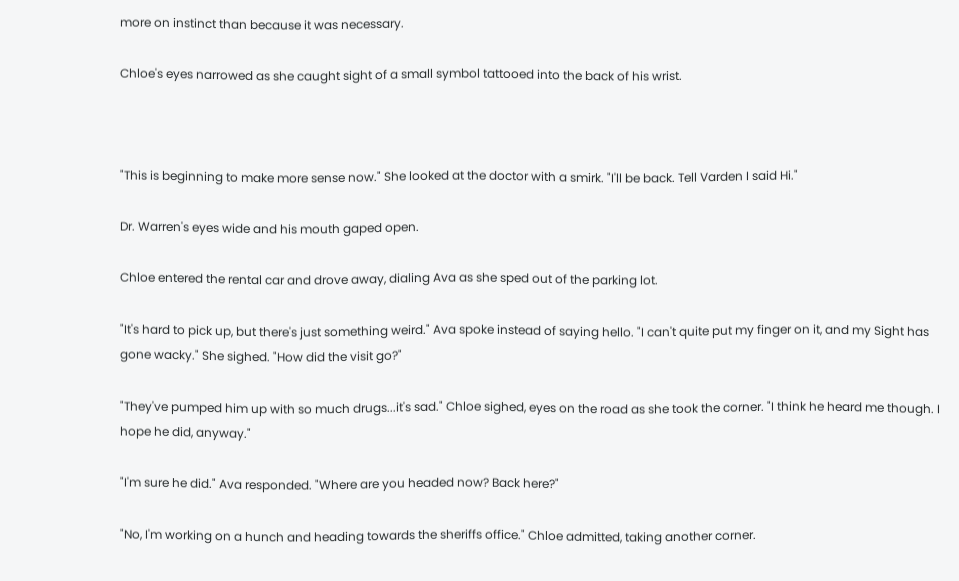more on instinct than because it was necessary.

Chloe's eyes narrowed as she caught sight of a small symbol tattooed into the back of his wrist.



"This is beginning to make more sense now." She looked at the doctor with a smirk. "I'll be back. Tell Varden I said Hi."

Dr. Warren's eyes wide and his mouth gaped open.

Chloe entered the rental car and drove away, dialing Ava as she sped out of the parking lot.

"It's hard to pick up, but there's just something weird." Ava spoke instead of saying hello. "I can't quite put my finger on it, and my Sight has gone wacky." She sighed. "How did the visit go?"

"They've pumped him up with so much drugs...it's sad." Chloe sighed, eyes on the road as she took the corner. "I think he heard me though. I hope he did, anyway."

"I'm sure he did." Ava responded. "Where are you headed now? Back here?"

"No, I'm working on a hunch and heading towards the sheriffs office." Chloe admitted, taking another corner.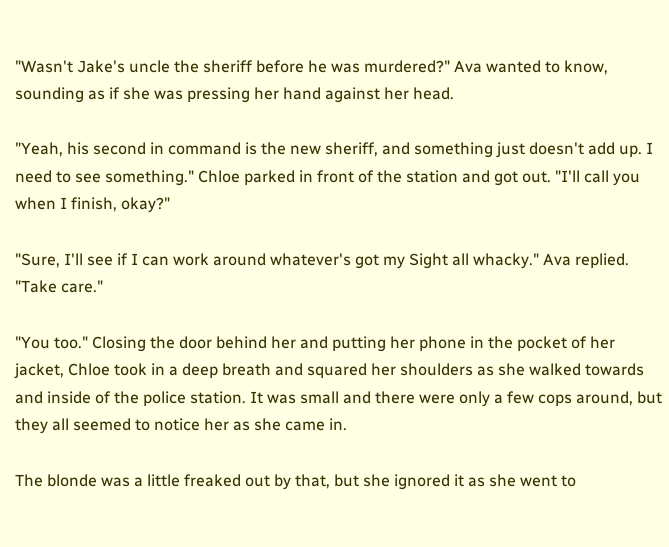"Wasn't Jake's uncle the sheriff before he was murdered?" Ava wanted to know, sounding as if she was pressing her hand against her head.

"Yeah, his second in command is the new sheriff, and something just doesn't add up. I need to see something." Chloe parked in front of the station and got out. "I'll call you when I finish, okay?"

"Sure, I'll see if I can work around whatever's got my Sight all whacky." Ava replied. "Take care."

"You too." Closing the door behind her and putting her phone in the pocket of her jacket, Chloe took in a deep breath and squared her shoulders as she walked towards and inside of the police station. It was small and there were only a few cops around, but they all seemed to notice her as she came in.

The blonde was a little freaked out by that, but she ignored it as she went to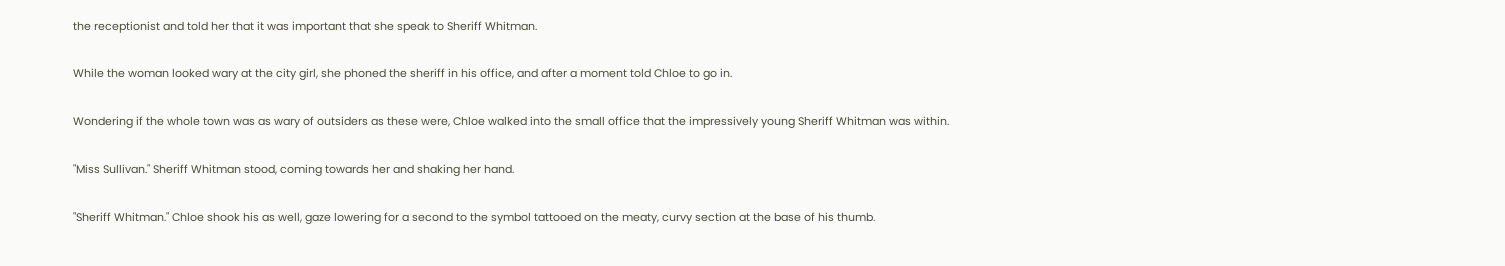the receptionist and told her that it was important that she speak to Sheriff Whitman.

While the woman looked wary at the city girl, she phoned the sheriff in his office, and after a moment told Chloe to go in.

Wondering if the whole town was as wary of outsiders as these were, Chloe walked into the small office that the impressively young Sheriff Whitman was within.

"Miss Sullivan." Sheriff Whitman stood, coming towards her and shaking her hand.

"Sheriff Whitman." Chloe shook his as well, gaze lowering for a second to the symbol tattooed on the meaty, curvy section at the base of his thumb.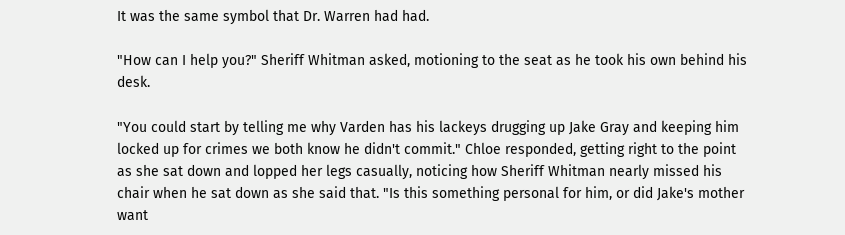It was the same symbol that Dr. Warren had had.

"How can I help you?" Sheriff Whitman asked, motioning to the seat as he took his own behind his desk.

"You could start by telling me why Varden has his lackeys drugging up Jake Gray and keeping him locked up for crimes we both know he didn't commit." Chloe responded, getting right to the point as she sat down and lopped her legs casually, noticing how Sheriff Whitman nearly missed his chair when he sat down as she said that. "Is this something personal for him, or did Jake's mother want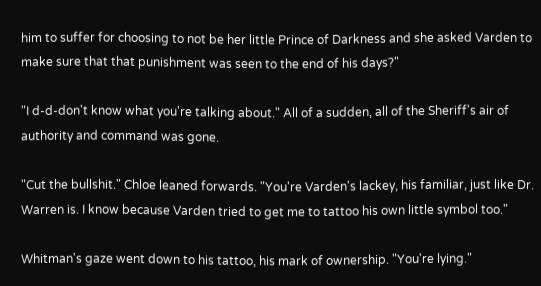him to suffer for choosing to not be her little Prince of Darkness and she asked Varden to make sure that that punishment was seen to the end of his days?"

"I d-d-don't know what you're talking about." All of a sudden, all of the Sheriff's air of authority and command was gone.

"Cut the bullshit." Chloe leaned forwards. "You're Varden's lackey, his familiar, just like Dr. Warren is. I know because Varden tried to get me to tattoo his own little symbol too."

Whitman's gaze went down to his tattoo, his mark of ownership. "You're lying."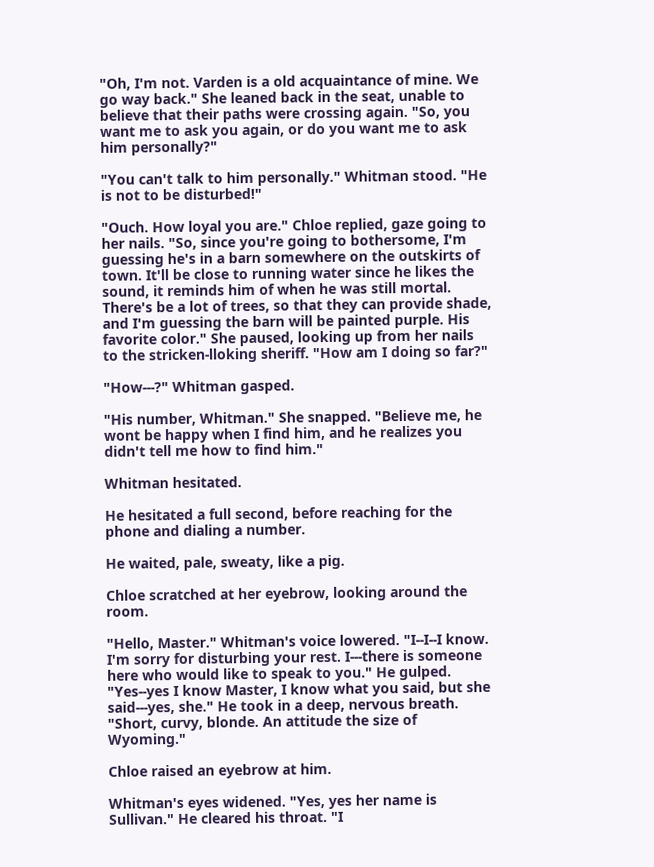"Oh, I'm not. Varden is a old acquaintance of mine. We go way back." She leaned back in the seat, unable to believe that their paths were crossing again. "So, you want me to ask you again, or do you want me to ask him personally?"

"You can't talk to him personally." Whitman stood. "He is not to be disturbed!"

"Ouch. How loyal you are." Chloe replied, gaze going to her nails. "So, since you're going to bothersome, I'm guessing he's in a barn somewhere on the outskirts of town. It'll be close to running water since he likes the sound, it reminds him of when he was still mortal. There's be a lot of trees, so that they can provide shade, and I'm guessing the barn will be painted purple. His favorite color." She paused, looking up from her nails to the stricken-lloking sheriff. "How am I doing so far?"

"How---?" Whitman gasped.

"His number, Whitman." She snapped. "Believe me, he wont be happy when I find him, and he realizes you didn't tell me how to find him."

Whitman hesitated.

He hesitated a full second, before reaching for the phone and dialing a number.

He waited, pale, sweaty, like a pig.

Chloe scratched at her eyebrow, looking around the room.

"Hello, Master." Whitman's voice lowered. "I--I--I know. I'm sorry for disturbing your rest. I---there is someone here who would like to speak to you." He gulped. "Yes--yes I know Master, I know what you said, but she said---yes, she." He took in a deep, nervous breath. "Short, curvy, blonde. An attitude the size of Wyoming."

Chloe raised an eyebrow at him.

Whitman's eyes widened. "Yes, yes her name is Sullivan." He cleared his throat. "I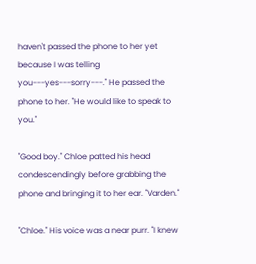haven't passed the phone to her yet because I was telling you---yes---sorry---." He passed the phone to her. "He would like to speak to you."

"Good boy." Chloe patted his head condescendingly before grabbing the phone and bringing it to her ear. "Varden."

"Chloe." His voice was a near purr. "I knew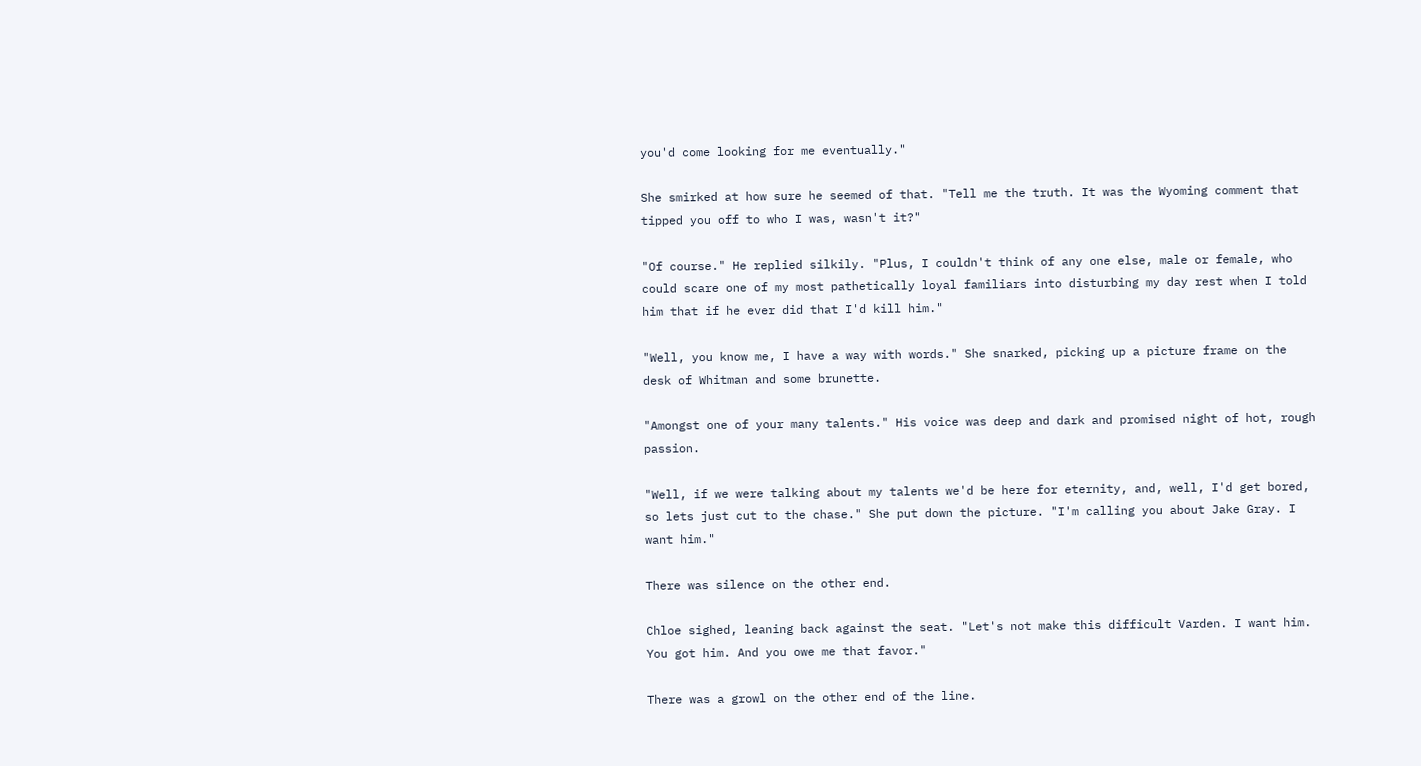you'd come looking for me eventually."

She smirked at how sure he seemed of that. "Tell me the truth. It was the Wyoming comment that tipped you off to who I was, wasn't it?"

"Of course." He replied silkily. "Plus, I couldn't think of any one else, male or female, who could scare one of my most pathetically loyal familiars into disturbing my day rest when I told him that if he ever did that I'd kill him."

"Well, you know me, I have a way with words." She snarked, picking up a picture frame on the desk of Whitman and some brunette.

"Amongst one of your many talents." His voice was deep and dark and promised night of hot, rough passion.

"Well, if we were talking about my talents we'd be here for eternity, and, well, I'd get bored, so lets just cut to the chase." She put down the picture. "I'm calling you about Jake Gray. I want him."

There was silence on the other end.

Chloe sighed, leaning back against the seat. "Let's not make this difficult Varden. I want him. You got him. And you owe me that favor."

There was a growl on the other end of the line.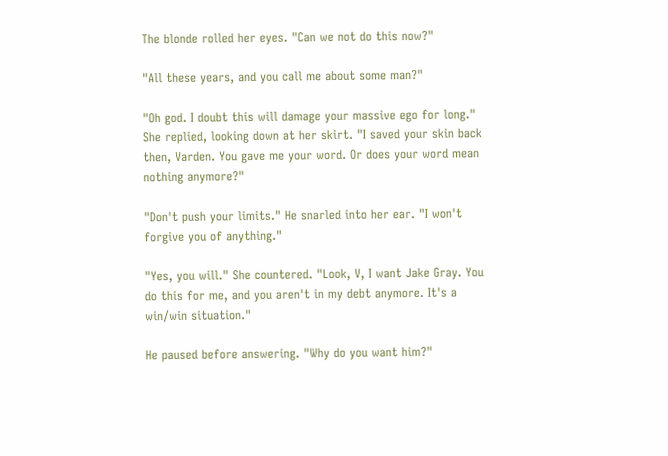The blonde rolled her eyes. "Can we not do this now?"

"All these years, and you call me about some man?"

"Oh god. I doubt this will damage your massive ego for long." She replied, looking down at her skirt. "I saved your skin back then, Varden. You gave me your word. Or does your word mean nothing anymore?"

"Don't push your limits." He snarled into her ear. "I won't forgive you of anything."

"Yes, you will." She countered. "Look, V, I want Jake Gray. You do this for me, and you aren't in my debt anymore. It's a win/win situation."

He paused before answering. "Why do you want him?"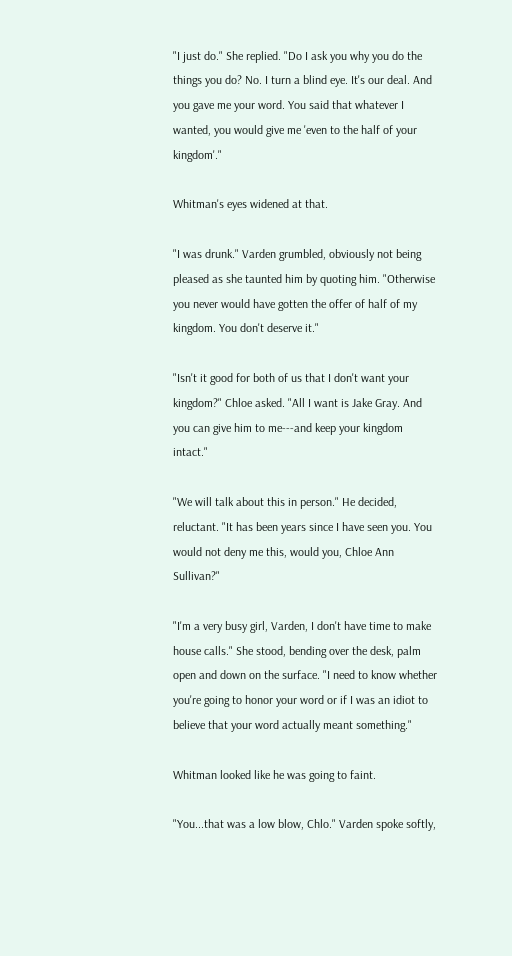"I just do." She replied. "Do I ask you why you do the things you do? No. I turn a blind eye. It's our deal. And you gave me your word. You said that whatever I wanted, you would give me 'even to the half of your kingdom'."

Whitman's eyes widened at that.

"I was drunk." Varden grumbled, obviously not being pleased as she taunted him by quoting him. "Otherwise you never would have gotten the offer of half of my kingdom. You don't deserve it."

"Isn't it good for both of us that I don't want your kingdom?" Chloe asked. "All I want is Jake Gray. And you can give him to me---and keep your kingdom intact."

"We will talk about this in person." He decided, reluctant. "It has been years since I have seen you. You would not deny me this, would you, Chloe Ann Sullivan?"

"I'm a very busy girl, Varden, I don't have time to make house calls." She stood, bending over the desk, palm open and down on the surface. "I need to know whether you're going to honor your word or if I was an idiot to believe that your word actually meant something."

Whitman looked like he was going to faint.

"You...that was a low blow, Chlo." Varden spoke softly,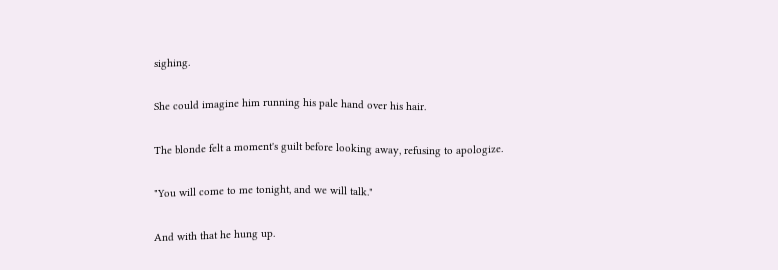sighing.

She could imagine him running his pale hand over his hair.

The blonde felt a moment's guilt before looking away, refusing to apologize.

"You will come to me tonight, and we will talk."

And with that he hung up.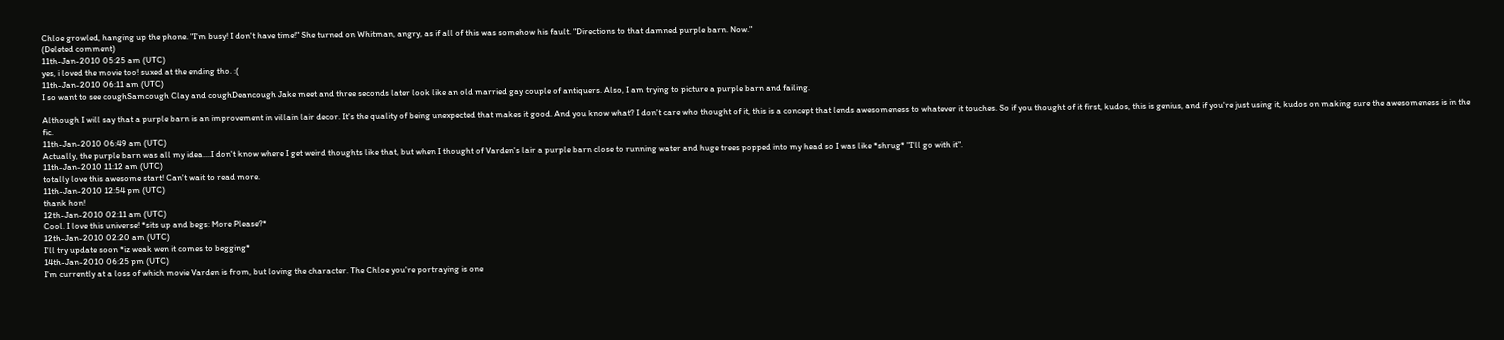Chloe growled, hanging up the phone. "I'm busy! I don't have time!" She turned on Whitman, angry, as if all of this was somehow his fault. "Directions to that damned purple barn. Now."
(Deleted comment)
11th-Jan-2010 05:25 am (UTC)
yes, i loved the movie too! suxed at the ending tho. :(
11th-Jan-2010 06:11 am (UTC)
I so want to see coughSamcough Clay and coughDeancough Jake meet and three seconds later look like an old married gay couple of antiquers. Also, I am trying to picture a purple barn and failing.

Although I will say that a purple barn is an improvement in villain lair decor. It's the quality of being unexpected that makes it good. And you know what? I don't care who thought of it, this is a concept that lends awesomeness to whatever it touches. So if you thought of it first, kudos, this is genius, and if you're just using it, kudos on making sure the awesomeness is in the fic.
11th-Jan-2010 06:49 am (UTC)
Actually, the purple barn was all my idea....I don't know where I get weird thoughts like that, but when I thought of Varden's lair a purple barn close to running water and huge trees popped into my head so I was like *shrug* "I'll go with it".
11th-Jan-2010 11:12 am (UTC)
totally love this awesome start! Can't wait to read more.
11th-Jan-2010 12:54 pm (UTC)
thank hon!
12th-Jan-2010 02:11 am (UTC)
Cool. I love this universe! *sits up and begs: More Please?*
12th-Jan-2010 02:20 am (UTC)
I'll try update soon *iz weak wen it comes to begging*
14th-Jan-2010 06:25 pm (UTC)
I'm currently at a loss of which movie Varden is from, but loving the character. The Chloe you're portraying is one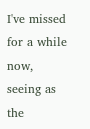I've missed for a while now, seeing as the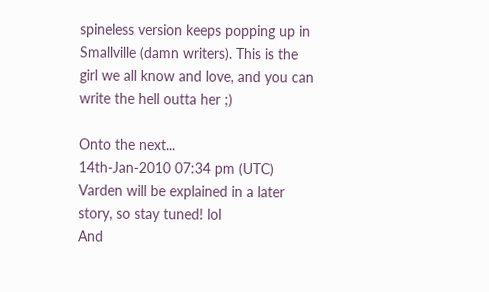spineless version keeps popping up in Smallville (damn writers). This is the girl we all know and love, and you can write the hell outta her ;)

Onto the next...
14th-Jan-2010 07:34 pm (UTC)
Varden will be explained in a later story, so stay tuned! lol
And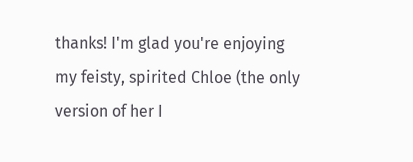thanks! I'm glad you're enjoying my feisty, spirited Chloe (the only version of her I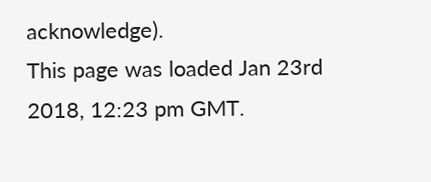acknowledge).
This page was loaded Jan 23rd 2018, 12:23 pm GMT.